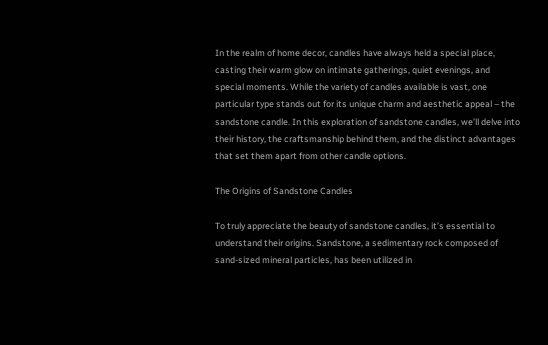In the realm of home decor, candles have always held a special place, casting their warm glow on intimate gatherings, quiet evenings, and special moments. While the variety of candles available is vast, one particular type stands out for its unique charm and aesthetic appeal – the sandstone candle. In this exploration of sandstone candles, we’ll delve into their history, the craftsmanship behind them, and the distinct advantages that set them apart from other candle options.

The Origins of Sandstone Candles

To truly appreciate the beauty of sandstone candles, it’s essential to understand their origins. Sandstone, a sedimentary rock composed of sand-sized mineral particles, has been utilized in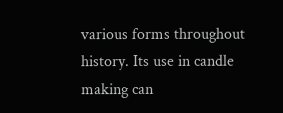various forms throughout history. Its use in candle making can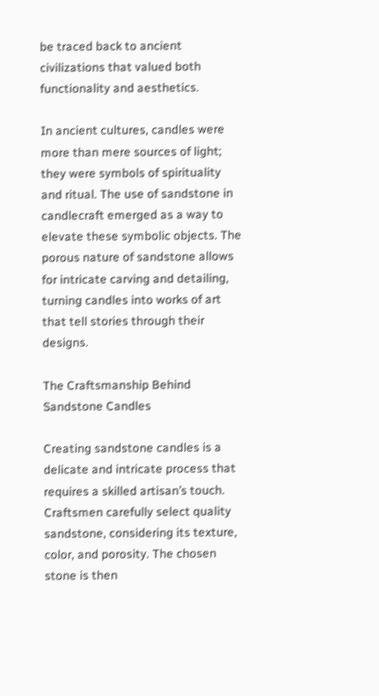be traced back to ancient civilizations that valued both functionality and aesthetics.

In ancient cultures, candles were more than mere sources of light; they were symbols of spirituality and ritual. The use of sandstone in candlecraft emerged as a way to elevate these symbolic objects. The porous nature of sandstone allows for intricate carving and detailing, turning candles into works of art that tell stories through their designs.

The Craftsmanship Behind Sandstone Candles

Creating sandstone candles is a delicate and intricate process that requires a skilled artisan’s touch. Craftsmen carefully select quality sandstone, considering its texture, color, and porosity. The chosen stone is then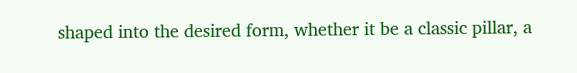shaped into the desired form, whether it be a classic pillar, a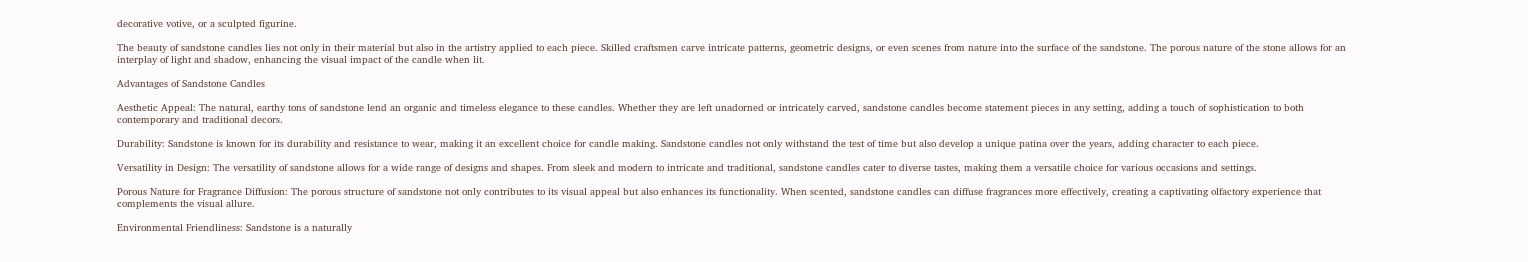decorative votive, or a sculpted figurine.

The beauty of sandstone candles lies not only in their material but also in the artistry applied to each piece. Skilled craftsmen carve intricate patterns, geometric designs, or even scenes from nature into the surface of the sandstone. The porous nature of the stone allows for an interplay of light and shadow, enhancing the visual impact of the candle when lit.

Advantages of Sandstone Candles

Aesthetic Appeal: The natural, earthy tons of sandstone lend an organic and timeless elegance to these candles. Whether they are left unadorned or intricately carved, sandstone candles become statement pieces in any setting, adding a touch of sophistication to both contemporary and traditional decors.

Durability: Sandstone is known for its durability and resistance to wear, making it an excellent choice for candle making. Sandstone candles not only withstand the test of time but also develop a unique patina over the years, adding character to each piece.

Versatility in Design: The versatility of sandstone allows for a wide range of designs and shapes. From sleek and modern to intricate and traditional, sandstone candles cater to diverse tastes, making them a versatile choice for various occasions and settings.

Porous Nature for Fragrance Diffusion: The porous structure of sandstone not only contributes to its visual appeal but also enhances its functionality. When scented, sandstone candles can diffuse fragrances more effectively, creating a captivating olfactory experience that complements the visual allure.

Environmental Friendliness: Sandstone is a naturally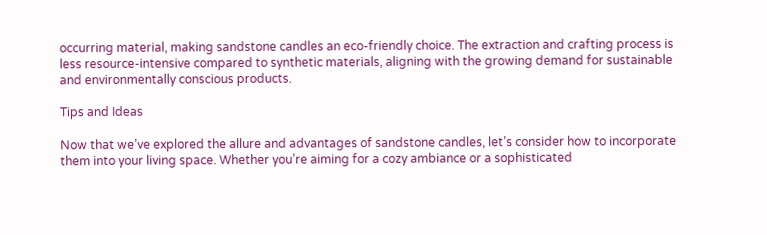occurring material, making sandstone candles an eco-friendly choice. The extraction and crafting process is less resource-intensive compared to synthetic materials, aligning with the growing demand for sustainable and environmentally conscious products.

Tips and Ideas

Now that we’ve explored the allure and advantages of sandstone candles, let’s consider how to incorporate them into your living space. Whether you’re aiming for a cozy ambiance or a sophisticated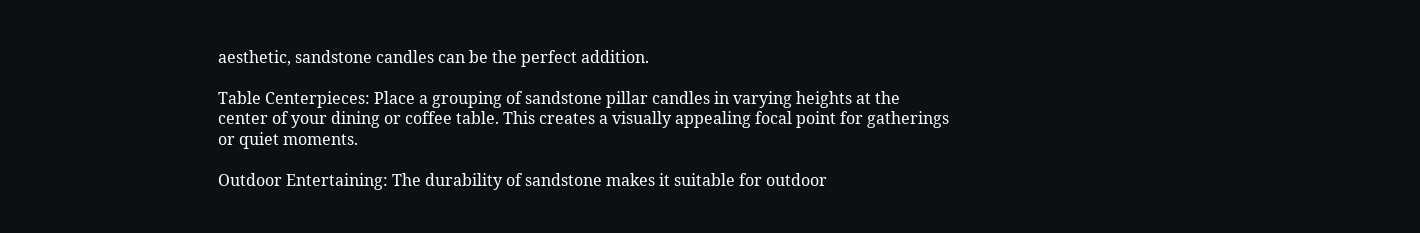aesthetic, sandstone candles can be the perfect addition.

Table Centerpieces: Place a grouping of sandstone pillar candles in varying heights at the center of your dining or coffee table. This creates a visually appealing focal point for gatherings or quiet moments.

Outdoor Entertaining: The durability of sandstone makes it suitable for outdoor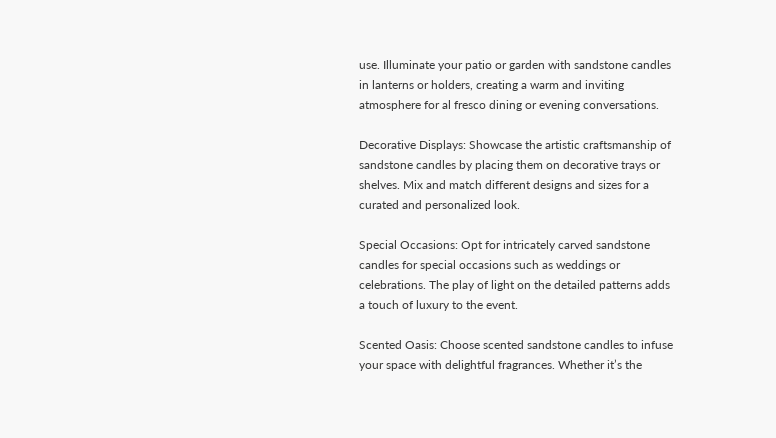use. Illuminate your patio or garden with sandstone candles in lanterns or holders, creating a warm and inviting atmosphere for al fresco dining or evening conversations.

Decorative Displays: Showcase the artistic craftsmanship of sandstone candles by placing them on decorative trays or shelves. Mix and match different designs and sizes for a curated and personalized look.

Special Occasions: Opt for intricately carved sandstone candles for special occasions such as weddings or celebrations. The play of light on the detailed patterns adds a touch of luxury to the event.

Scented Oasis: Choose scented sandstone candles to infuse your space with delightful fragrances. Whether it’s the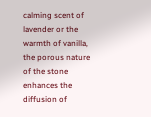calming scent of lavender or the warmth of vanilla, the porous nature of the stone enhances the diffusion of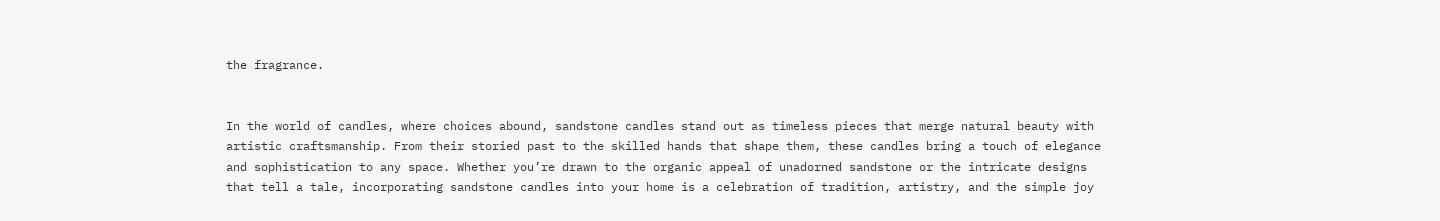the fragrance.


In the world of candles, where choices abound, sandstone candles stand out as timeless pieces that merge natural beauty with artistic craftsmanship. From their storied past to the skilled hands that shape them, these candles bring a touch of elegance and sophistication to any space. Whether you’re drawn to the organic appeal of unadorned sandstone or the intricate designs that tell a tale, incorporating sandstone candles into your home is a celebration of tradition, artistry, and the simple joy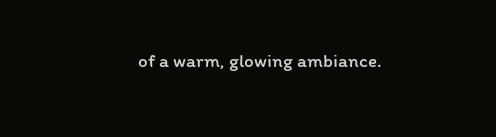of a warm, glowing ambiance.